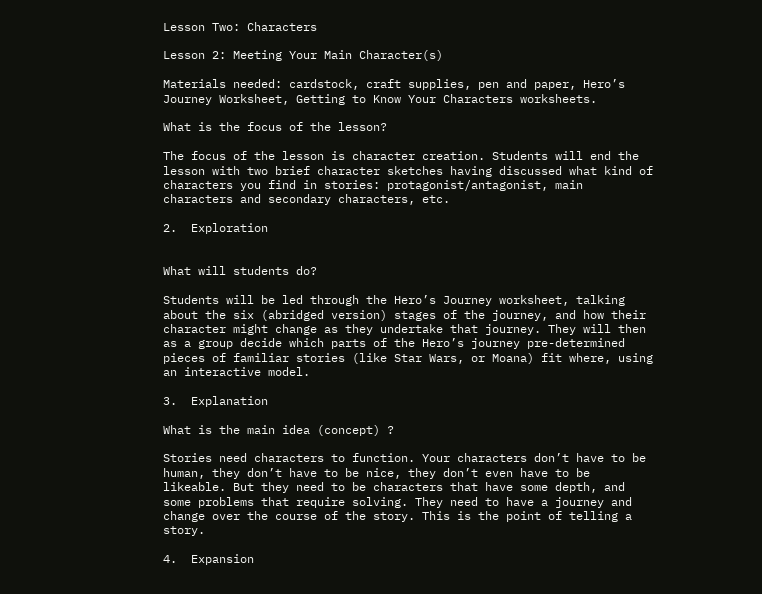Lesson Two: Characters

Lesson 2: Meeting Your Main Character(s)

Materials needed: cardstock, craft supplies, pen and paper, Hero’s Journey Worksheet, Getting to Know Your Characters worksheets.

What is the focus of the lesson?

The focus of the lesson is character creation. Students will end the lesson with two brief character sketches having discussed what kind of characters you find in stories: protagonist/antagonist, main characters and secondary characters, etc.

2.  Exploration


What will students do?

Students will be led through the Hero’s Journey worksheet, talking about the six (abridged version) stages of the journey, and how their character might change as they undertake that journey. They will then as a group decide which parts of the Hero’s journey pre-determined pieces of familiar stories (like Star Wars, or Moana) fit where, using an interactive model.

3.  Explanation

What is the main idea (concept) ?

Stories need characters to function. Your characters don’t have to be human, they don’t have to be nice, they don’t even have to be likeable. But they need to be characters that have some depth, and some problems that require solving. They need to have a journey and change over the course of the story. This is the point of telling a story.

4.  Expansion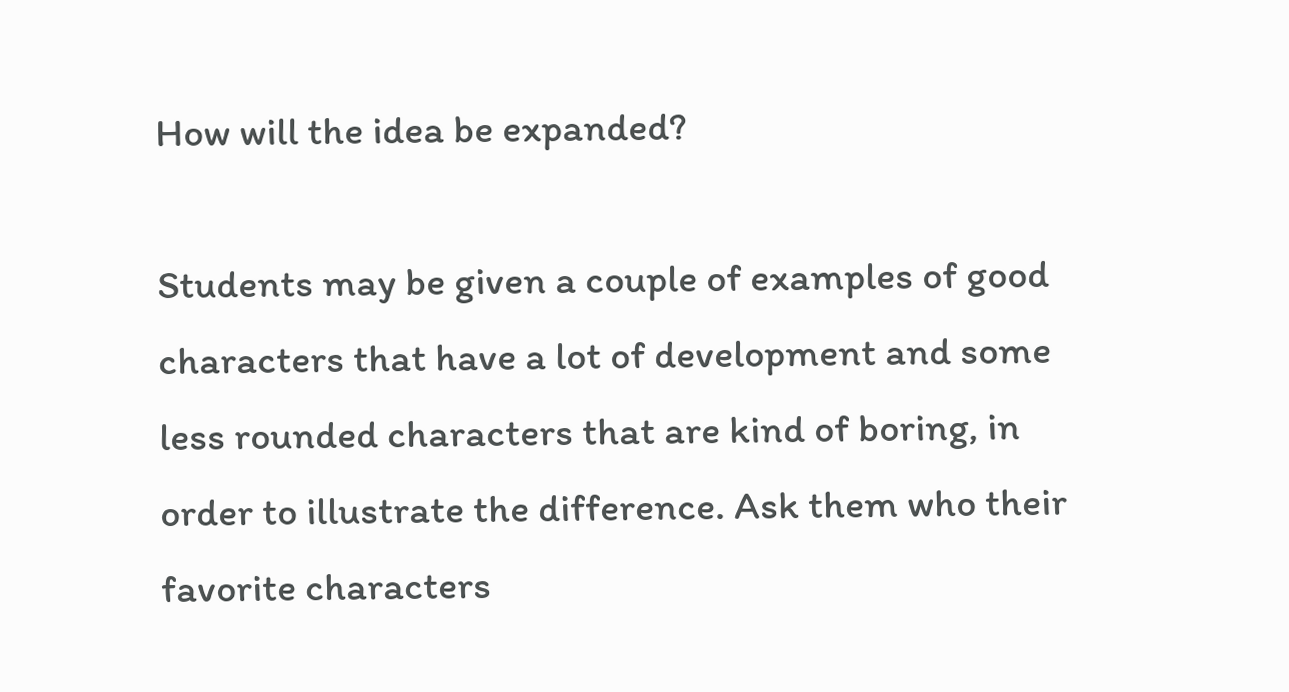How will the idea be expanded?

Students may be given a couple of examples of good characters that have a lot of development and some less rounded characters that are kind of boring, in order to illustrate the difference. Ask them who their favorite characters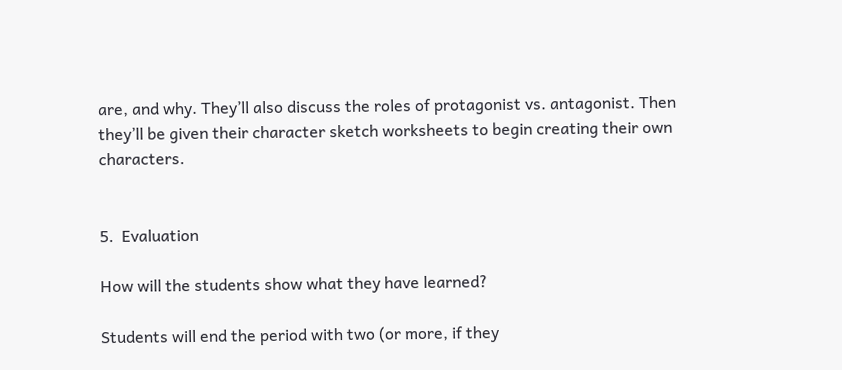are, and why. They’ll also discuss the roles of protagonist vs. antagonist. Then they’ll be given their character sketch worksheets to begin creating their own characters.


5.  Evaluation

How will the students show what they have learned?

Students will end the period with two (or more, if they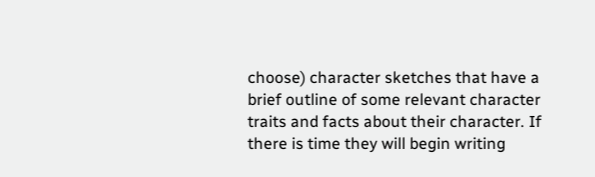choose) character sketches that have a brief outline of some relevant character traits and facts about their character. If there is time they will begin writing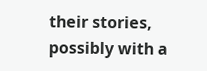their stories, possibly with a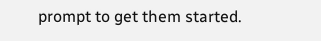prompt to get them started.